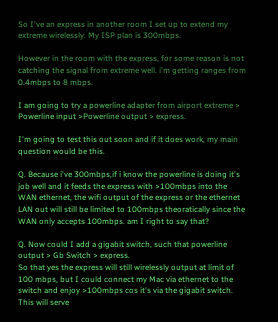So I've an express in another room I set up to extend my extreme wirelessly. My ISP plan is 300mbps.

However in the room with the express, for some reason is not catching the signal from extreme well. i'm getting ranges from 0.4mbps to 8 mbps.

I am going to try a powerline adapter from airport extreme > Powerline input >Powerline output > express.

I'm going to test this out soon and if it does work, my main question would be this.

Q. Because i've 300mbps,if i know the powerline is doing it's job well and it feeds the express with >100mbps into the WAN ethernet, the wifi output of the express or the ethernet LAN out will still be limited to 100mbps theoratically since the WAN only accepts 100mbps. am I right to say that?

Q. Now could I add a gigabit switch, such that powerline output > Gb Switch > express.
So that yes the express will still wirelessly output at limit of 100 mbps, but I could connect my Mac via ethernet to the switch and enjoy >100mbps cos it's via the gigabit switch. This will serve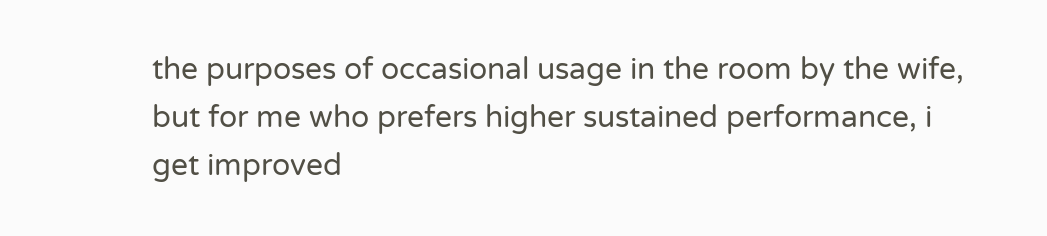the purposes of occasional usage in the room by the wife, but for me who prefers higher sustained performance, i get improved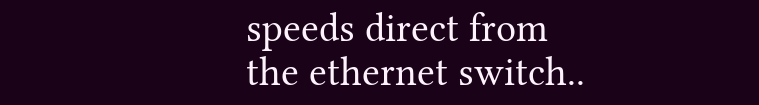speeds direct from the ethernet switch..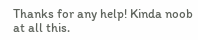Thanks for any help! Kinda noob at all this.